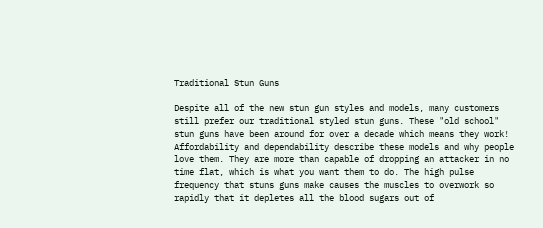Traditional Stun Guns

Despite all of the new stun gun styles and models, many customers still prefer our traditional styled stun guns. These "old school" stun guns have been around for over a decade which means they work! Affordability and dependability describe these models and why people love them. They are more than capable of dropping an attacker in no time flat, which is what you want them to do. The high pulse frequency that stuns guns make causes the muscles to overwork so rapidly that it depletes all the blood sugars out of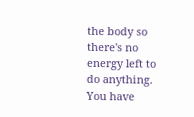the body so there's no energy left to do anything.
You have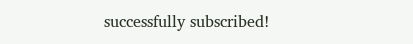successfully subscribed!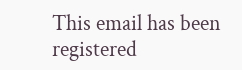This email has been registered